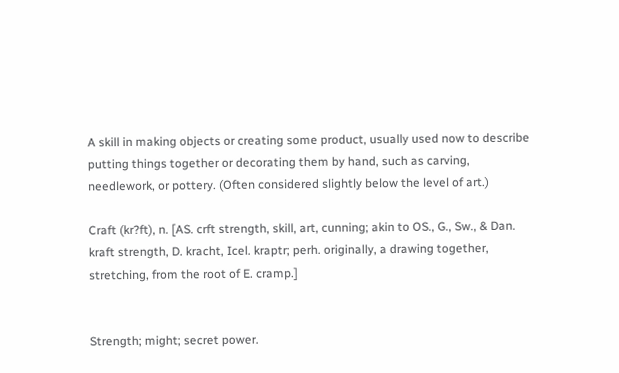A skill in making objects or creating some product, usually used now to describe putting things together or decorating them by hand, such as carving, needlework, or pottery. (Often considered slightly below the level of art.)

Craft (kr?ft), n. [AS. crft strength, skill, art, cunning; akin to OS., G., Sw., & Dan. kraft strength, D. kracht, Icel. kraptr; perh. originally, a drawing together, stretching, from the root of E. cramp.]


Strength; might; secret power.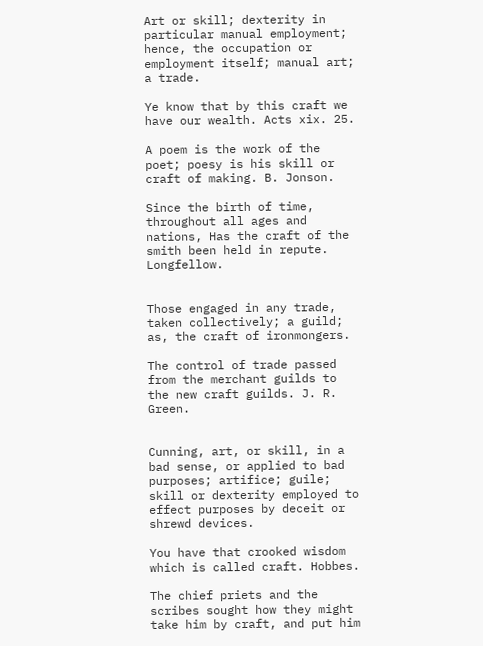Art or skill; dexterity in particular manual employment; hence, the occupation or employment itself; manual art; a trade.

Ye know that by this craft we have our wealth. Acts xix. 25.

A poem is the work of the poet; poesy is his skill or craft of making. B. Jonson.

Since the birth of time, throughout all ages and nations, Has the craft of the smith been held in repute. Longfellow.


Those engaged in any trade, taken collectively; a guild; as, the craft of ironmongers.

The control of trade passed from the merchant guilds to the new craft guilds. J. R. Green.


Cunning, art, or skill, in a bad sense, or applied to bad purposes; artifice; guile; skill or dexterity employed to effect purposes by deceit or shrewd devices.

You have that crooked wisdom which is called craft. Hobbes.

The chief priets and the scribes sought how they might take him by craft, and put him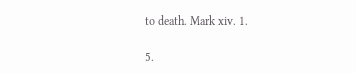to death. Mark xiv. 1.

5.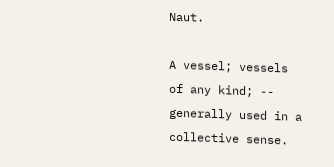Naut.

A vessel; vessels of any kind; -- generally used in a collective sense.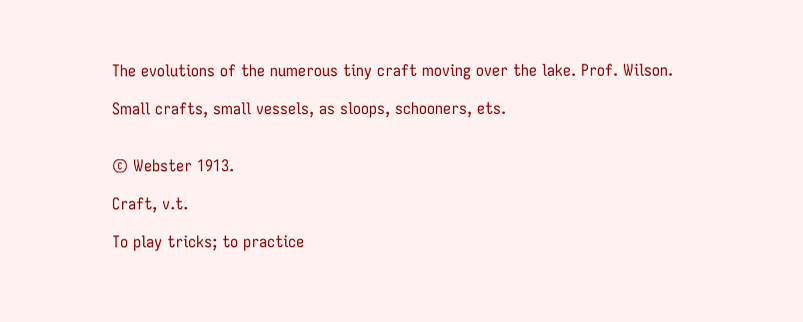The evolutions of the numerous tiny craft moving over the lake. Prof. Wilson.

Small crafts, small vessels, as sloops, schooners, ets.


© Webster 1913.

Craft, v.t.

To play tricks; to practice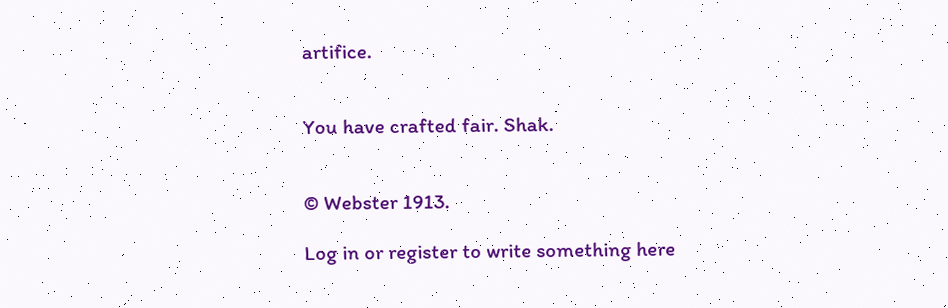artifice.


You have crafted fair. Shak.


© Webster 1913.

Log in or register to write something here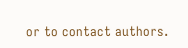or to contact authors.